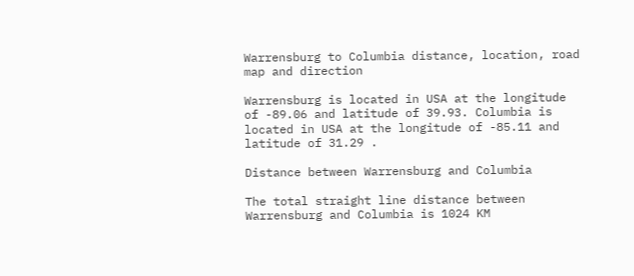Warrensburg to Columbia distance, location, road map and direction

Warrensburg is located in USA at the longitude of -89.06 and latitude of 39.93. Columbia is located in USA at the longitude of -85.11 and latitude of 31.29 .

Distance between Warrensburg and Columbia

The total straight line distance between Warrensburg and Columbia is 1024 KM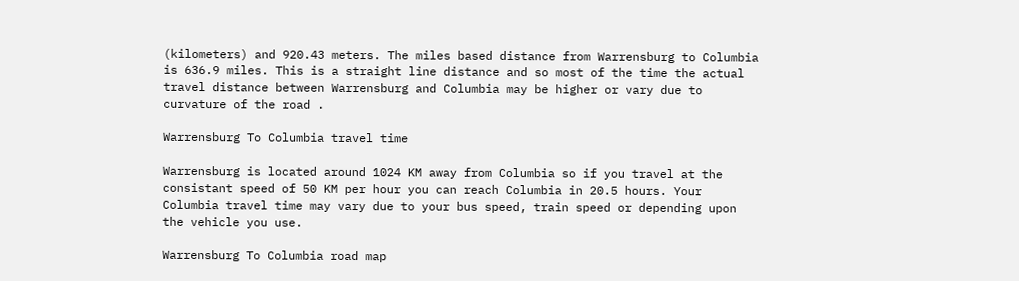(kilometers) and 920.43 meters. The miles based distance from Warrensburg to Columbia is 636.9 miles. This is a straight line distance and so most of the time the actual travel distance between Warrensburg and Columbia may be higher or vary due to curvature of the road .

Warrensburg To Columbia travel time

Warrensburg is located around 1024 KM away from Columbia so if you travel at the consistant speed of 50 KM per hour you can reach Columbia in 20.5 hours. Your Columbia travel time may vary due to your bus speed, train speed or depending upon the vehicle you use.

Warrensburg To Columbia road map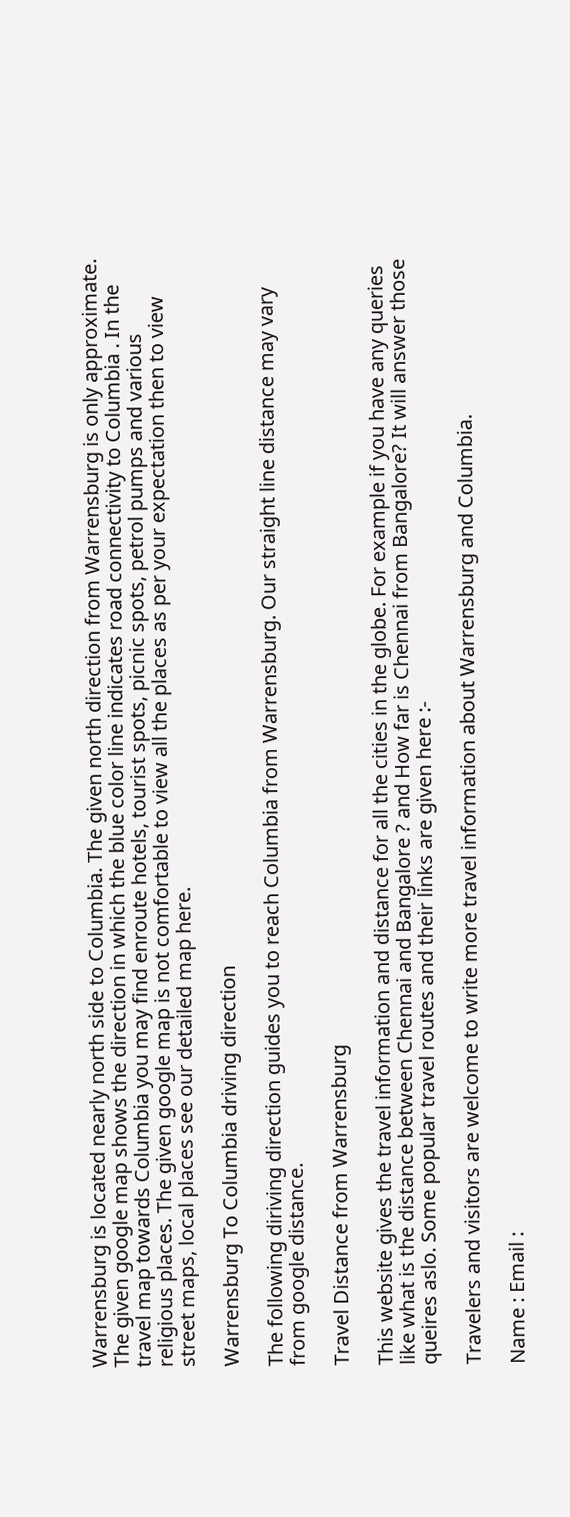Warrensburg is located nearly north side to Columbia. The given north direction from Warrensburg is only approximate. The given google map shows the direction in which the blue color line indicates road connectivity to Columbia . In the travel map towards Columbia you may find enroute hotels, tourist spots, picnic spots, petrol pumps and various religious places. The given google map is not comfortable to view all the places as per your expectation then to view street maps, local places see our detailed map here.

Warrensburg To Columbia driving direction

The following diriving direction guides you to reach Columbia from Warrensburg. Our straight line distance may vary from google distance.

Travel Distance from Warrensburg

This website gives the travel information and distance for all the cities in the globe. For example if you have any queries like what is the distance between Chennai and Bangalore ? and How far is Chennai from Bangalore? It will answer those queires aslo. Some popular travel routes and their links are given here :-

Travelers and visitors are welcome to write more travel information about Warrensburg and Columbia.

Name : Email :